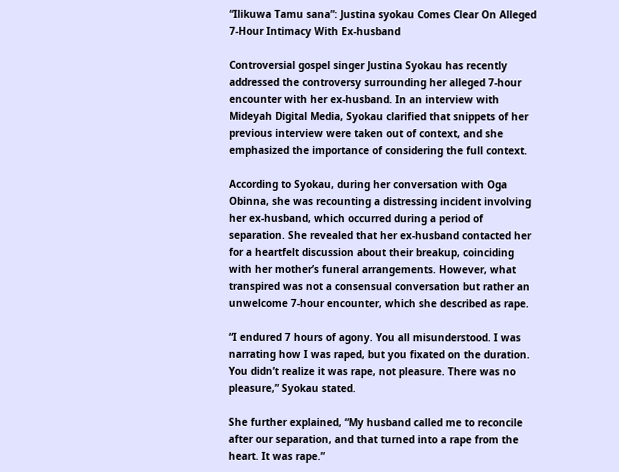“Ilikuwa Tamu sana”: Justina syokau Comes Clear On Alleged 7-Hour Intimacy With Ex-husband

Controversial gospel singer Justina Syokau has recently addressed the controversy surrounding her alleged 7-hour encounter with her ex-husband. In an interview with Mideyah Digital Media, Syokau clarified that snippets of her previous interview were taken out of context, and she emphasized the importance of considering the full context.

According to Syokau, during her conversation with Oga Obinna, she was recounting a distressing incident involving her ex-husband, which occurred during a period of separation. She revealed that her ex-husband contacted her for a heartfelt discussion about their breakup, coinciding with her mother’s funeral arrangements. However, what transpired was not a consensual conversation but rather an unwelcome 7-hour encounter, which she described as rape.

“I endured 7 hours of agony. You all misunderstood. I was narrating how I was raped, but you fixated on the duration. You didn’t realize it was rape, not pleasure. There was no pleasure,” Syokau stated.

She further explained, “My husband called me to reconcile after our separation, and that turned into a rape from the heart. It was rape.”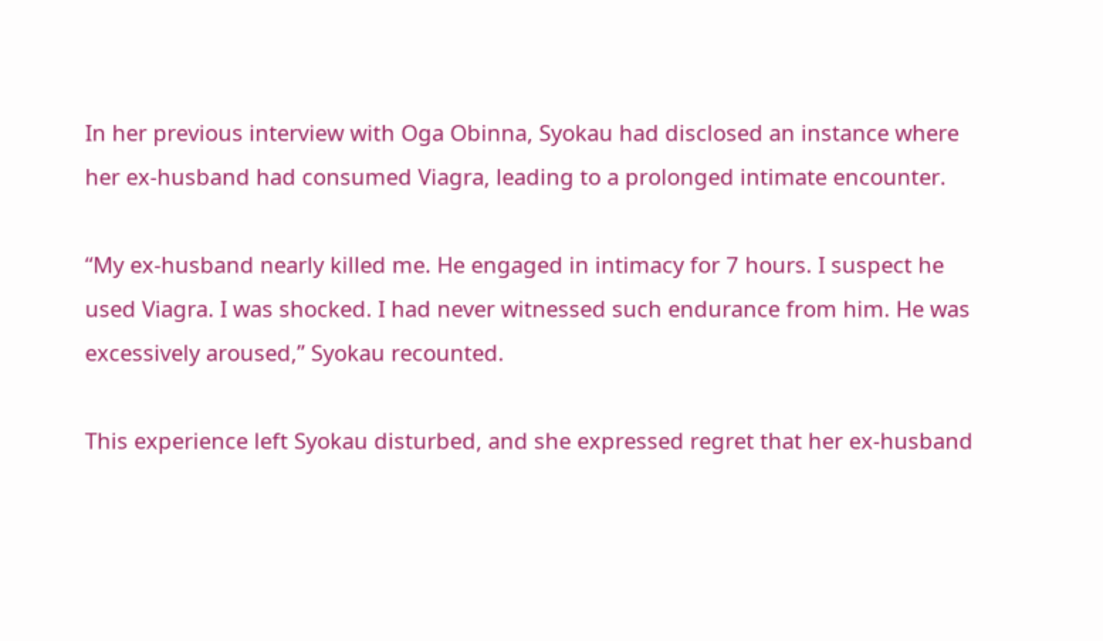In her previous interview with Oga Obinna, Syokau had disclosed an instance where her ex-husband had consumed Viagra, leading to a prolonged intimate encounter.

“My ex-husband nearly killed me. He engaged in intimacy for 7 hours. I suspect he used Viagra. I was shocked. I had never witnessed such endurance from him. He was excessively aroused,” Syokau recounted.

This experience left Syokau disturbed, and she expressed regret that her ex-husband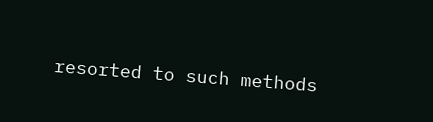resorted to such methods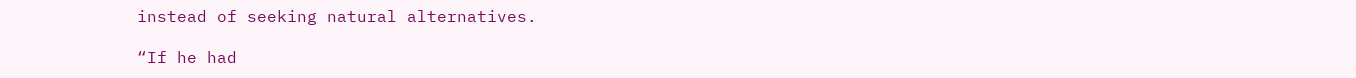instead of seeking natural alternatives.

“If he had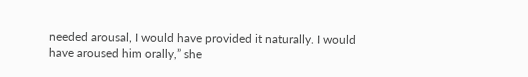needed arousal, I would have provided it naturally. I would have aroused him orally,” she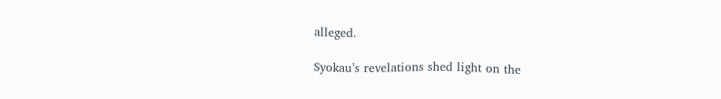alleged.

Syokau’s revelations shed light on the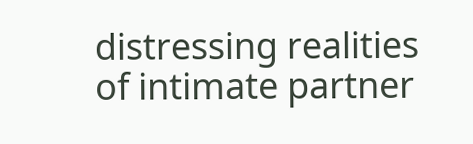distressing realities of intimate partner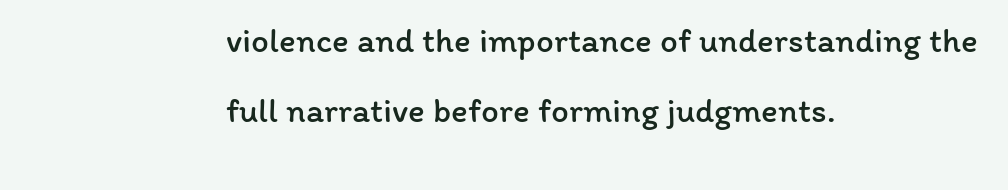violence and the importance of understanding the full narrative before forming judgments.